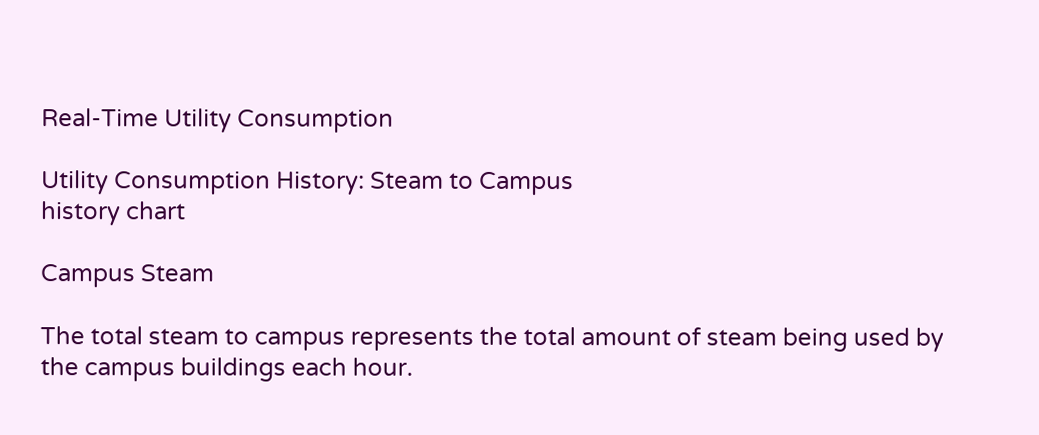Real-Time Utility Consumption

Utility Consumption History: Steam to Campus
history chart

Campus Steam

The total steam to campus represents the total amount of steam being used by the campus buildings each hour.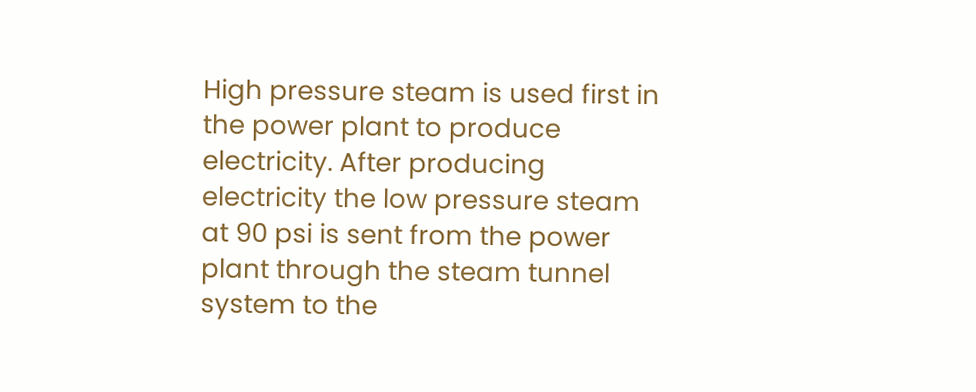High pressure steam is used first in the power plant to produce electricity. After producing electricity the low pressure steam at 90 psi is sent from the power plant through the steam tunnel system to the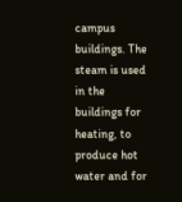campus buildings. The steam is used in the buildings for heating, to produce hot water and for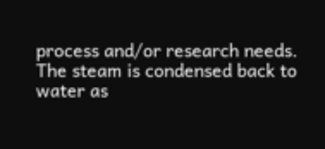process and/or research needs. The steam is condensed back to water as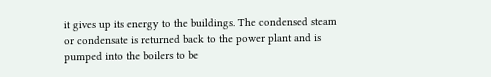it gives up its energy to the buildings. The condensed steam or condensate is returned back to the power plant and is pumped into the boilers to be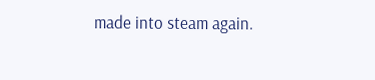made into steam again.